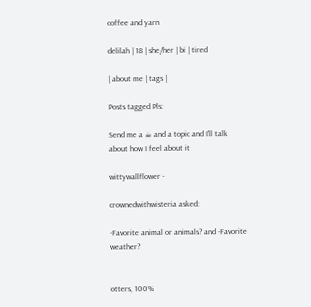coffee and yarn

delilah | 18 | she/her | bi | tired

| about me | tags |

Posts tagged Pls:

Send me a ☕ and a topic and I’ll talk about how I feel about it

wittywallflower -

crownedwithwisteria asked:

-Favorite animal or animals? and -Favorite weather?


otters, 100%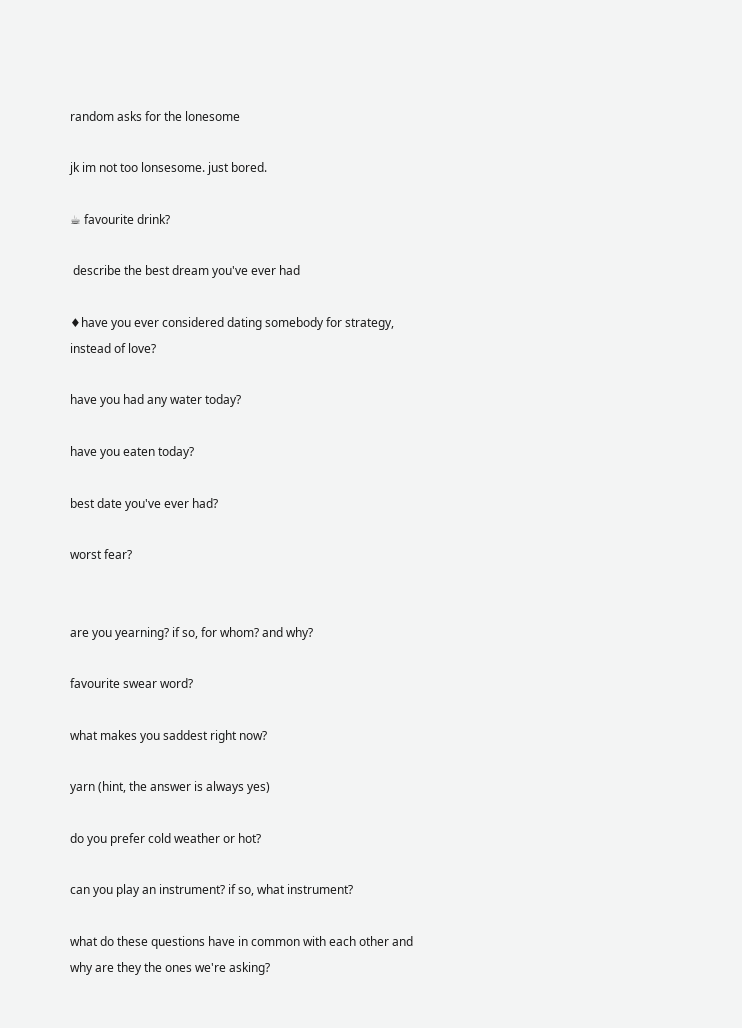random asks for the lonesome

jk im not too lonsesome. just bored.

☕ favourite drink?

 describe the best dream you've ever had

♦have you ever considered dating somebody for strategy, instead of love?

have you had any water today?

have you eaten today?

best date you've ever had?

worst fear?


are you yearning? if so, for whom? and why?

favourite swear word?

what makes you saddest right now?

yarn (hint, the answer is always yes)

do you prefer cold weather or hot?

can you play an instrument? if so, what instrument?

what do these questions have in common with each other and why are they the ones we're asking?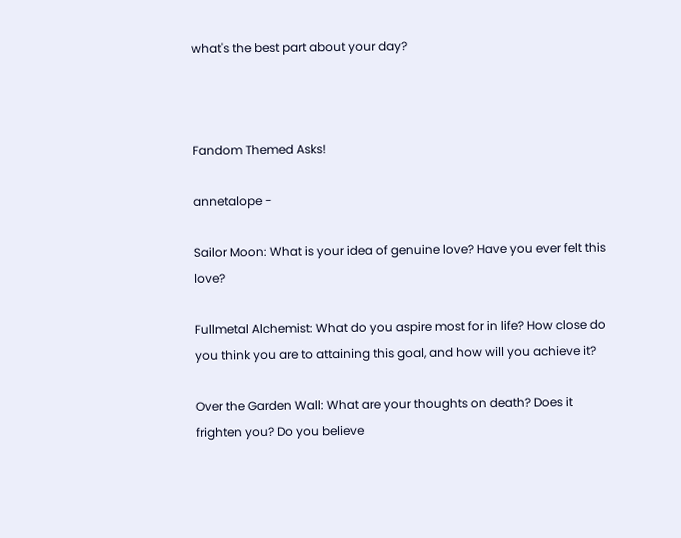what's the best part about your day?



Fandom Themed Asks!

annetalope -

Sailor Moon: What is your idea of genuine love? Have you ever felt this love?

Fullmetal Alchemist: What do you aspire most for in life? How close do you think you are to attaining this goal, and how will you achieve it?

Over the Garden Wall: What are your thoughts on death? Does it frighten you? Do you believe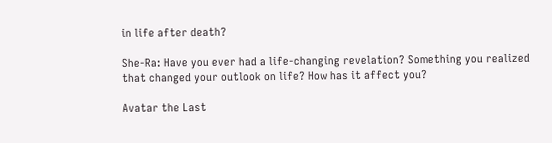in life after death?

She-Ra: Have you ever had a life-changing revelation? Something you realized that changed your outlook on life? How has it affect you?

Avatar the Last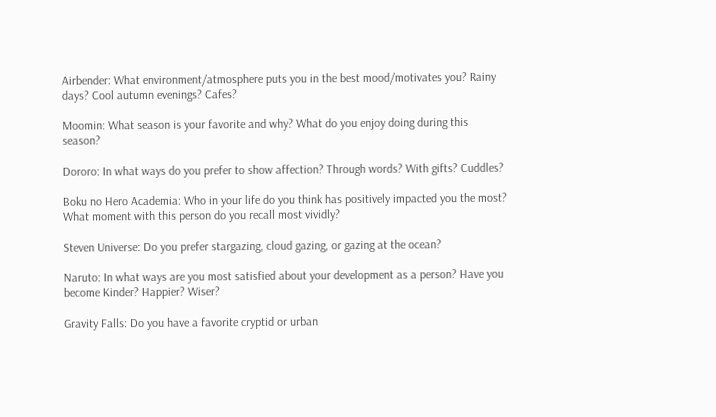Airbender: What environment/atmosphere puts you in the best mood/motivates you? Rainy days? Cool autumn evenings? Cafes?

Moomin: What season is your favorite and why? What do you enjoy doing during this season?

Dororo: In what ways do you prefer to show affection? Through words? With gifts? Cuddles?

Boku no Hero Academia: Who in your life do you think has positively impacted you the most? What moment with this person do you recall most vividly?

Steven Universe: Do you prefer stargazing, cloud gazing, or gazing at the ocean?

Naruto: In what ways are you most satisfied about your development as a person? Have you become Kinder? Happier? Wiser?

Gravity Falls: Do you have a favorite cryptid or urban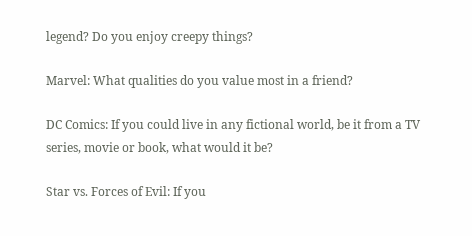legend? Do you enjoy creepy things?

Marvel: What qualities do you value most in a friend?

DC Comics: If you could live in any fictional world, be it from a TV series, movie or book, what would it be?

Star vs. Forces of Evil: If you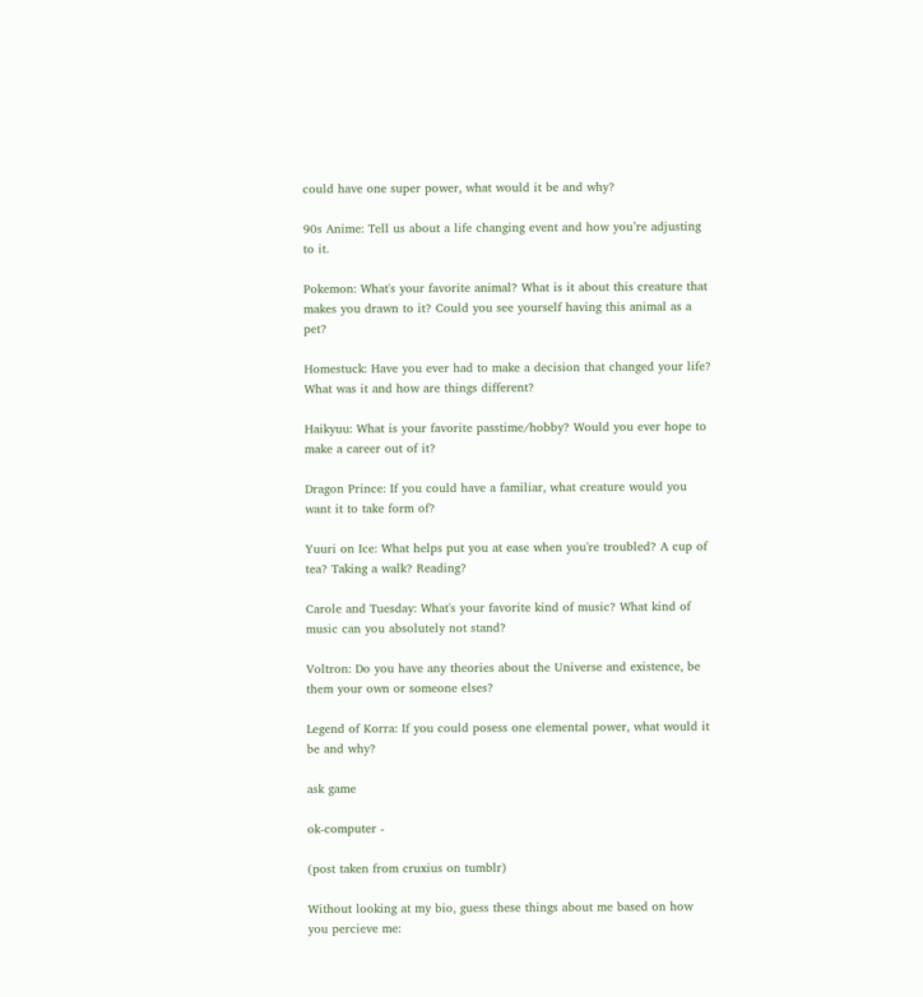could have one super power, what would it be and why?

90s Anime: Tell us about a life changing event and how you’re adjusting to it.

Pokemon: What's your favorite animal? What is it about this creature that makes you drawn to it? Could you see yourself having this animal as a pet?

Homestuck: Have you ever had to make a decision that changed your life? What was it and how are things different?

Haikyuu: What is your favorite passtime/hobby? Would you ever hope to make a career out of it?

Dragon Prince: If you could have a familiar, what creature would you want it to take form of?

Yuuri on Ice: What helps put you at ease when you're troubled? A cup of tea? Taking a walk? Reading?

Carole and Tuesday: What's your favorite kind of music? What kind of music can you absolutely not stand?

Voltron: Do you have any theories about the Universe and existence, be them your own or someone elses?

Legend of Korra: If you could posess one elemental power, what would it be and why?

ask game

ok-computer -

(post taken from cruxius on tumblr)

Without looking at my bio, guess these things about me based on how you percieve me: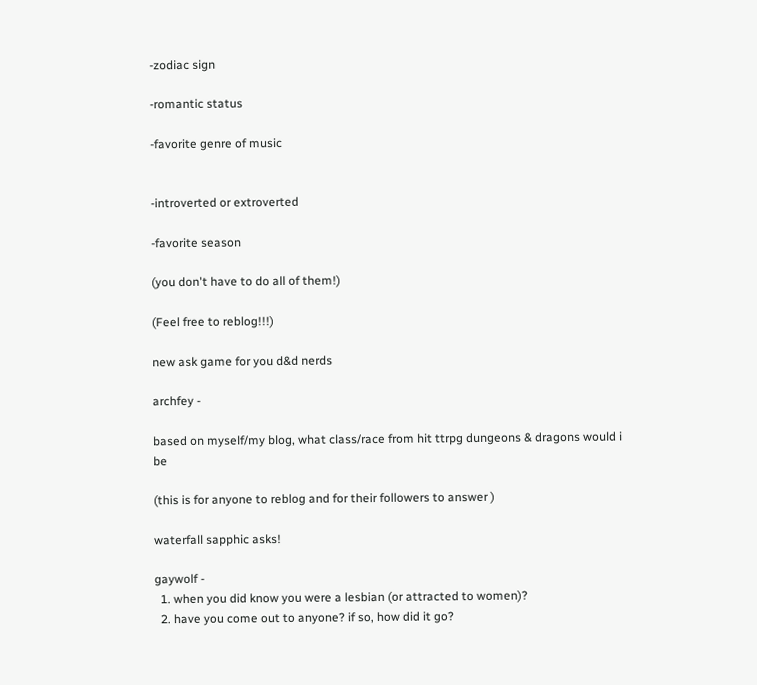-zodiac sign

-romantic status

-favorite genre of music


-introverted or extroverted

-favorite season

(you don't have to do all of them!)

(Feel free to reblog!!!)

new ask game for you d&d nerds

archfey -

based on myself/my blog, what class/race from hit ttrpg dungeons & dragons would i be

(this is for anyone to reblog and for their followers to answer )

waterfall sapphic asks!

gaywolf -
  1. when you did know you were a lesbian (or attracted to women)?
  2. have you come out to anyone? if so, how did it go?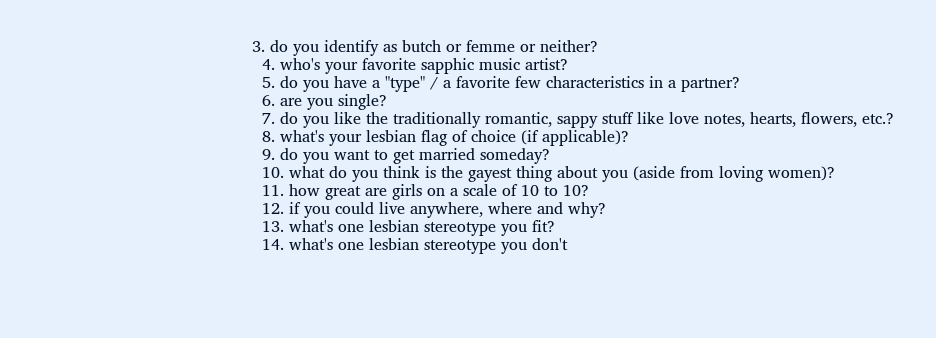3. do you identify as butch or femme or neither?
  4. who's your favorite sapphic music artist?
  5. do you have a "type" / a favorite few characteristics in a partner?
  6. are you single?
  7. do you like the traditionally romantic, sappy stuff like love notes, hearts, flowers, etc.?
  8. what's your lesbian flag of choice (if applicable)?
  9. do you want to get married someday?
  10. what do you think is the gayest thing about you (aside from loving women)?
  11. how great are girls on a scale of 10 to 10?
  12. if you could live anywhere, where and why?
  13. what's one lesbian stereotype you fit?
  14. what's one lesbian stereotype you don't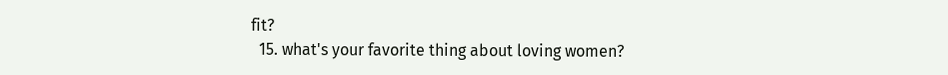fit?
  15. what's your favorite thing about loving women?